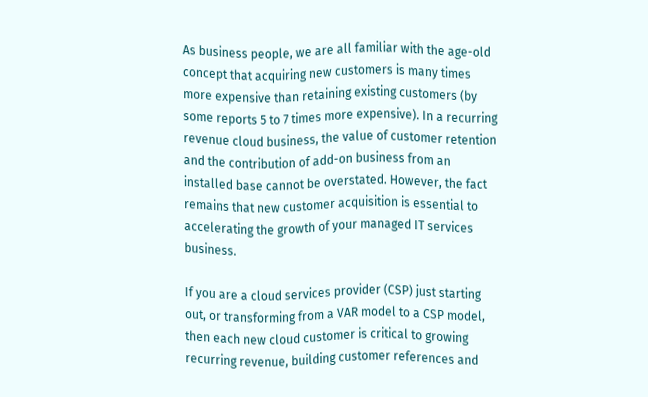As business people, we are all familiar with the age-old concept that acquiring new customers is many times more expensive than retaining existing customers (by some reports 5 to 7 times more expensive). In a recurring revenue cloud business, the value of customer retention and the contribution of add-on business from an installed base cannot be overstated. However, the fact remains that new customer acquisition is essential to accelerating the growth of your managed IT services business.

If you are a cloud services provider (CSP) just starting out, or transforming from a VAR model to a CSP model, then each new cloud customer is critical to growing recurring revenue, building customer references and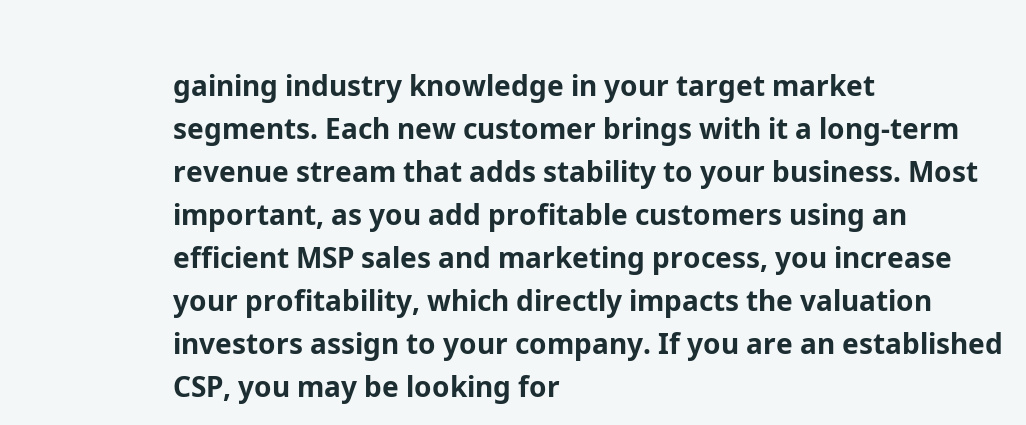gaining industry knowledge in your target market segments. Each new customer brings with it a long-term revenue stream that adds stability to your business. Most important, as you add profitable customers using an efficient MSP sales and marketing process, you increase your profitability, which directly impacts the valuation investors assign to your company. If you are an established CSP, you may be looking for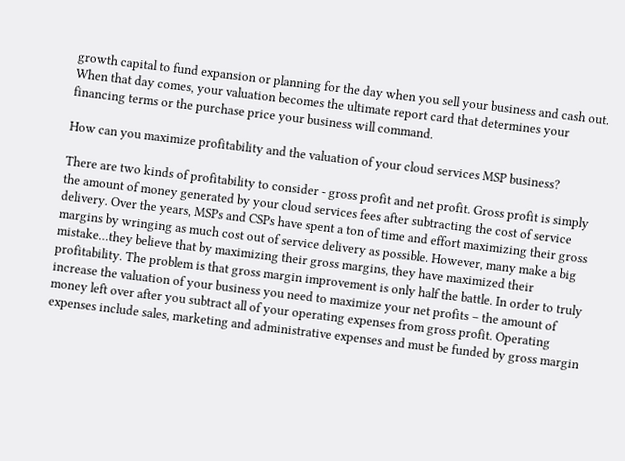growth capital to fund expansion or planning for the day when you sell your business and cash out. When that day comes, your valuation becomes the ultimate report card that determines your financing terms or the purchase price your business will command.

How can you maximize profitability and the valuation of your cloud services MSP business?

There are two kinds of profitability to consider - gross profit and net profit. Gross profit is simply the amount of money generated by your cloud services fees after subtracting the cost of service delivery. Over the years, MSPs and CSPs have spent a ton of time and effort maximizing their gross margins by wringing as much cost out of service delivery as possible. However, many make a big mistake…they believe that by maximizing their gross margins, they have maximized their profitability. The problem is that gross margin improvement is only half the battle. In order to truly increase the valuation of your business you need to maximize your net profits – the amount of money left over after you subtract all of your operating expenses from gross profit. Operating expenses include sales, marketing and administrative expenses and must be funded by gross margin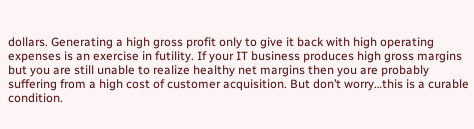dollars. Generating a high gross profit only to give it back with high operating expenses is an exercise in futility. If your IT business produces high gross margins but you are still unable to realize healthy net margins then you are probably suffering from a high cost of customer acquisition. But don’t worry…this is a curable condition.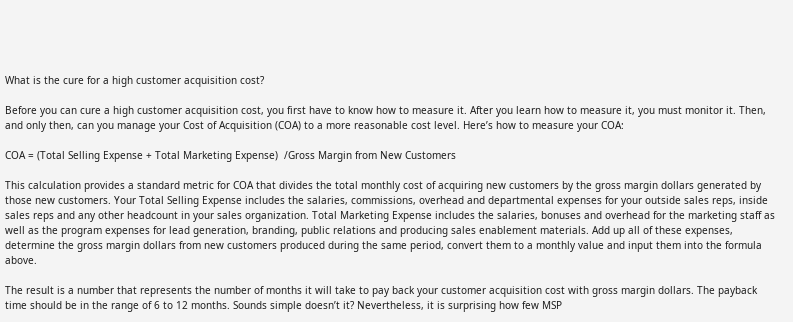What is the cure for a high customer acquisition cost?

Before you can cure a high customer acquisition cost, you first have to know how to measure it. After you learn how to measure it, you must monitor it. Then, and only then, can you manage your Cost of Acquisition (COA) to a more reasonable cost level. Here’s how to measure your COA:

COA = (Total Selling Expense + Total Marketing Expense)  /Gross Margin from New Customers

This calculation provides a standard metric for COA that divides the total monthly cost of acquiring new customers by the gross margin dollars generated by those new customers. Your Total Selling Expense includes the salaries, commissions, overhead and departmental expenses for your outside sales reps, inside sales reps and any other headcount in your sales organization. Total Marketing Expense includes the salaries, bonuses and overhead for the marketing staff as well as the program expenses for lead generation, branding, public relations and producing sales enablement materials. Add up all of these expenses, determine the gross margin dollars from new customers produced during the same period, convert them to a monthly value and input them into the formula above.

The result is a number that represents the number of months it will take to pay back your customer acquisition cost with gross margin dollars. The payback time should be in the range of 6 to 12 months. Sounds simple doesn’t it? Nevertheless, it is surprising how few MSP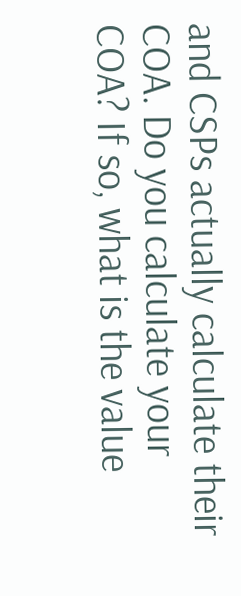and CSPs actually calculate their COA. Do you calculate your COA? If so, what is the value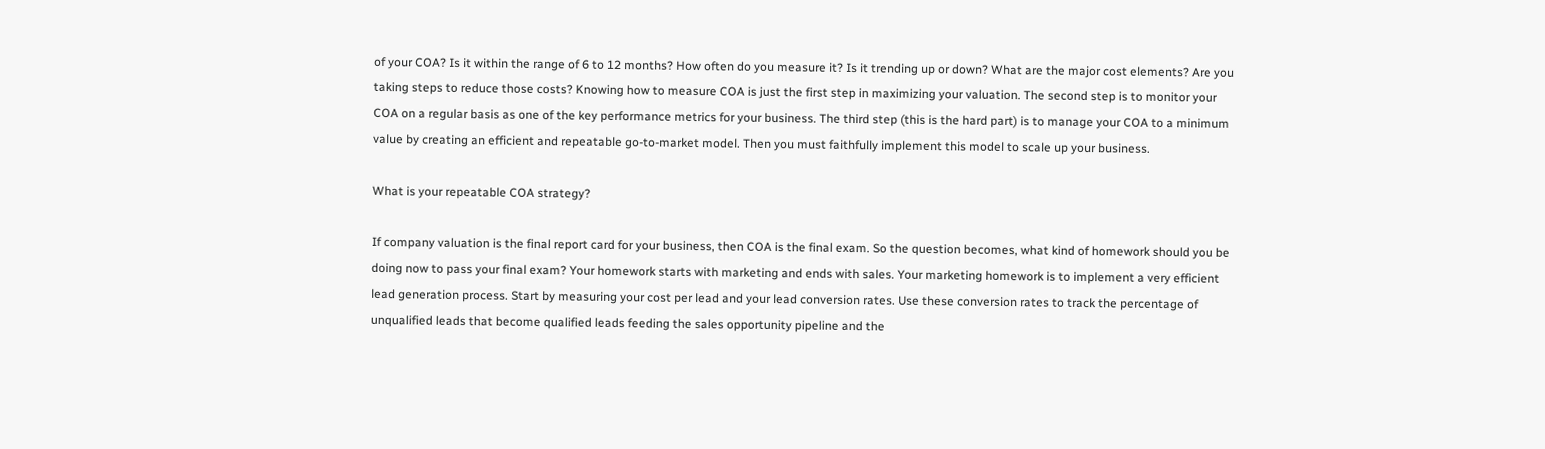of your COA? Is it within the range of 6 to 12 months? How often do you measure it? Is it trending up or down? What are the major cost elements? Are you taking steps to reduce those costs? Knowing how to measure COA is just the first step in maximizing your valuation. The second step is to monitor your COA on a regular basis as one of the key performance metrics for your business. The third step (this is the hard part) is to manage your COA to a minimum value by creating an efficient and repeatable go-to-market model. Then you must faithfully implement this model to scale up your business.

What is your repeatable COA strategy?

If company valuation is the final report card for your business, then COA is the final exam. So the question becomes, what kind of homework should you be doing now to pass your final exam? Your homework starts with marketing and ends with sales. Your marketing homework is to implement a very efficient lead generation process. Start by measuring your cost per lead and your lead conversion rates. Use these conversion rates to track the percentage of unqualified leads that become qualified leads feeding the sales opportunity pipeline and the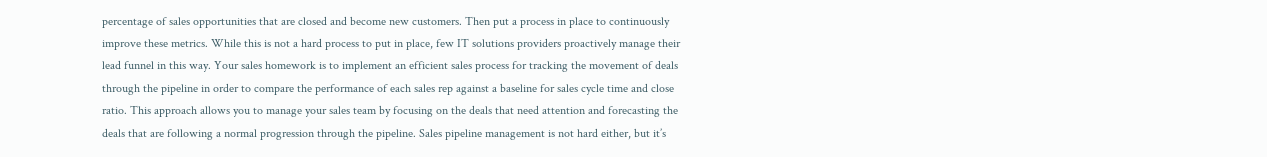percentage of sales opportunities that are closed and become new customers. Then put a process in place to continuously improve these metrics. While this is not a hard process to put in place, few IT solutions providers proactively manage their lead funnel in this way. Your sales homework is to implement an efficient sales process for tracking the movement of deals through the pipeline in order to compare the performance of each sales rep against a baseline for sales cycle time and close ratio. This approach allows you to manage your sales team by focusing on the deals that need attention and forecasting the deals that are following a normal progression through the pipeline. Sales pipeline management is not hard either, but it’s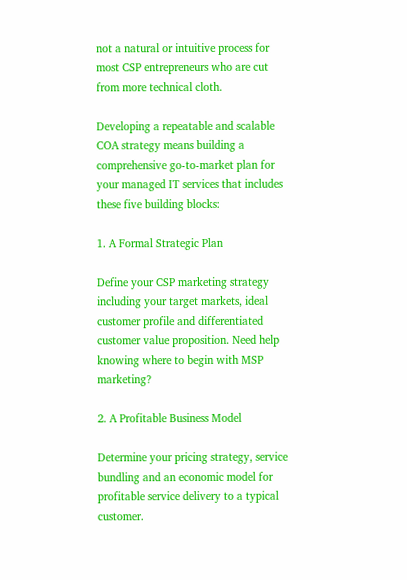not a natural or intuitive process for most CSP entrepreneurs who are cut from more technical cloth.

Developing a repeatable and scalable COA strategy means building a comprehensive go-to-market plan for your managed IT services that includes these five building blocks:

1. A Formal Strategic Plan

Define your CSP marketing strategy including your target markets, ideal customer profile and differentiated customer value proposition. Need help knowing where to begin with MSP marketing?

2. A Profitable Business Model

Determine your pricing strategy, service bundling and an economic model for profitable service delivery to a typical customer.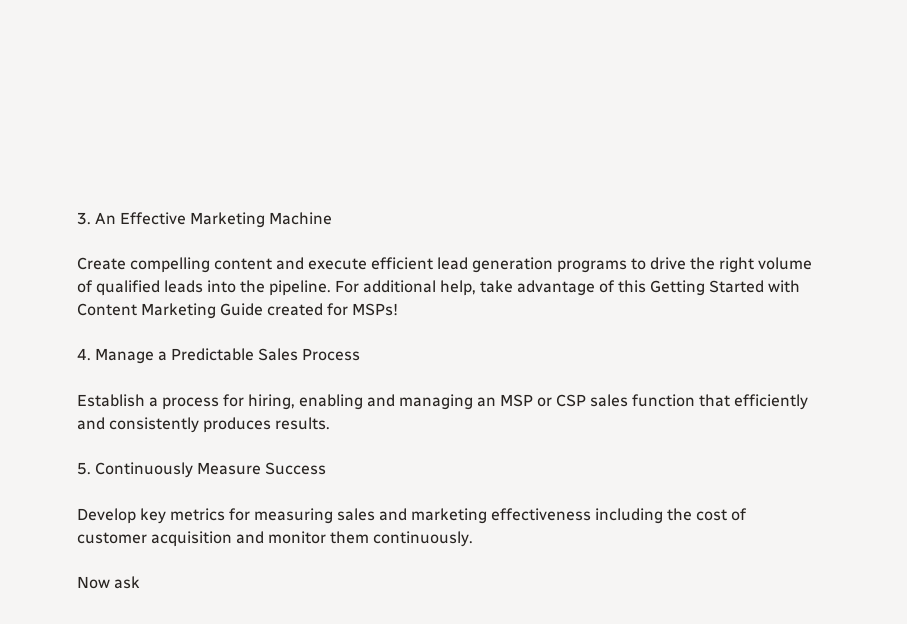3. An Effective Marketing Machine

Create compelling content and execute efficient lead generation programs to drive the right volume of qualified leads into the pipeline. For additional help, take advantage of this Getting Started with Content Marketing Guide created for MSPs!

4. Manage a Predictable Sales Process

Establish a process for hiring, enabling and managing an MSP or CSP sales function that efficiently and consistently produces results.

5. Continuously Measure Success

Develop key metrics for measuring sales and marketing effectiveness including the cost of customer acquisition and monitor them continuously.

Now ask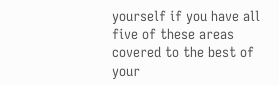yourself if you have all five of these areas covered to the best of your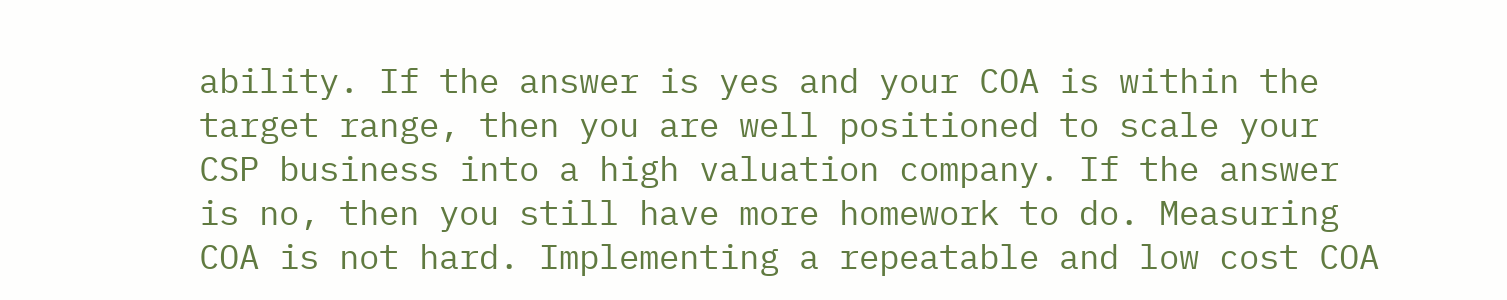ability. If the answer is yes and your COA is within the target range, then you are well positioned to scale your CSP business into a high valuation company. If the answer is no, then you still have more homework to do. Measuring COA is not hard. Implementing a repeatable and low cost COA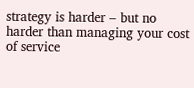strategy is harder – but no harder than managing your cost of service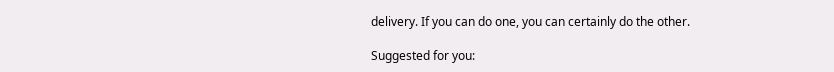delivery. If you can do one, you can certainly do the other.

Suggested for you: